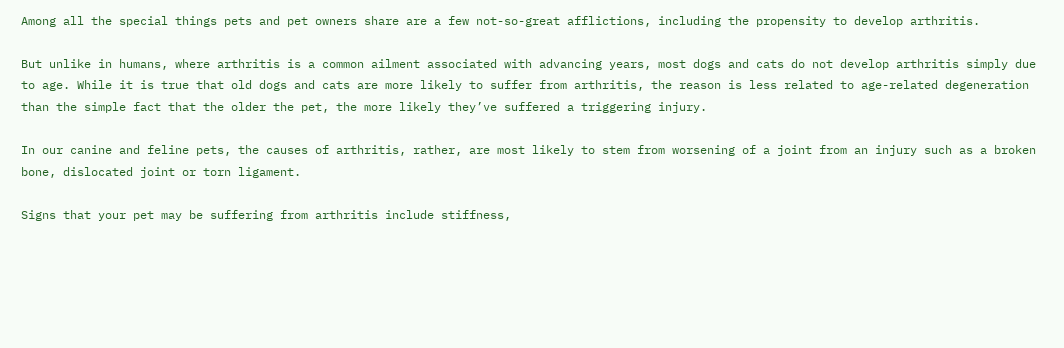Among all the special things pets and pet owners share are a few not-so-great afflictions, including the propensity to develop arthritis.

But unlike in humans, where arthritis is a common ailment associated with advancing years, most dogs and cats do not develop arthritis simply due to age. While it is true that old dogs and cats are more likely to suffer from arthritis, the reason is less related to age-related degeneration than the simple fact that the older the pet, the more likely they’ve suffered a triggering injury.

In our canine and feline pets, the causes of arthritis, rather, are most likely to stem from worsening of a joint from an injury such as a broken bone, dislocated joint or torn ligament.

Signs that your pet may be suffering from arthritis include stiffness,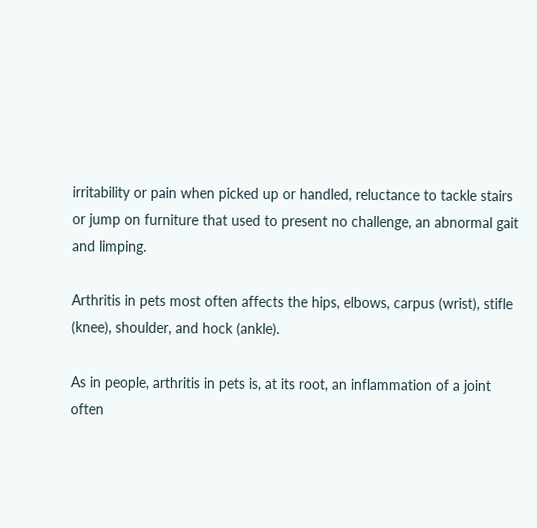irritability or pain when picked up or handled, reluctance to tackle stairs or jump on furniture that used to present no challenge, an abnormal gait and limping.

Arthritis in pets most often affects the hips, elbows, carpus (wrist), stifle (knee), shoulder, and hock (ankle).

As in people, arthritis in pets is, at its root, an inflammation of a joint often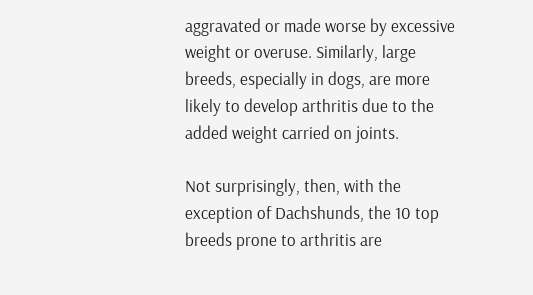aggravated or made worse by excessive weight or overuse. Similarly, large breeds, especially in dogs, are more likely to develop arthritis due to the added weight carried on joints.

Not surprisingly, then, with the exception of Dachshunds, the 10 top breeds prone to arthritis are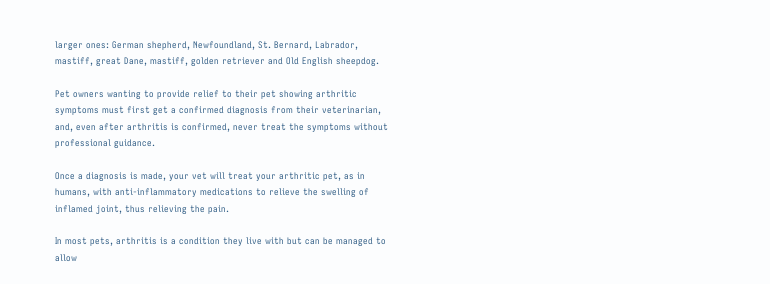larger ones: German shepherd, Newfoundland, St. Bernard, Labrador, mastiff, great Dane, mastiff, golden retriever and Old English sheepdog.

Pet owners wanting to provide relief to their pet showing arthritic symptoms must first get a confirmed diagnosis from their veterinarian, and, even after arthritis is confirmed, never treat the symptoms without professional guidance.

Once a diagnosis is made, your vet will treat your arthritic pet, as in humans, with anti-inflammatory medications to relieve the swelling of inflamed joint, thus relieving the pain.

In most pets, arthritis is a condition they live with but can be managed to allow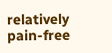relatively pain-free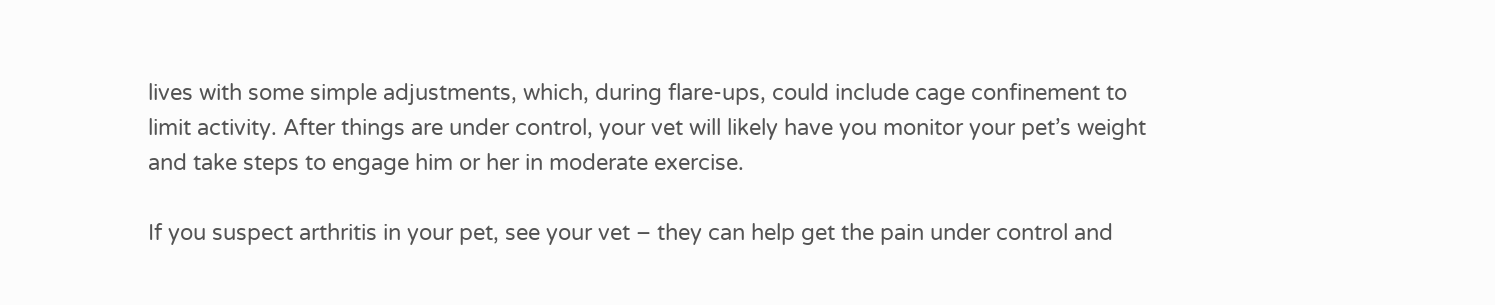lives with some simple adjustments, which, during flare-ups, could include cage confinement to limit activity. After things are under control, your vet will likely have you monitor your pet’s weight and take steps to engage him or her in moderate exercise.

If you suspect arthritis in your pet, see your vet – they can help get the pain under control and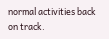normal activities back on track.